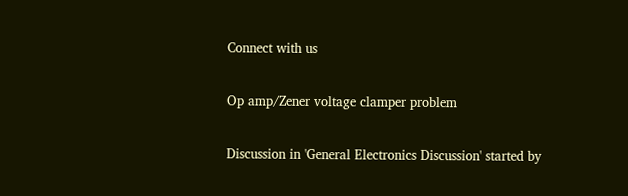Connect with us

Op amp/Zener voltage clamper problem

Discussion in 'General Electronics Discussion' started by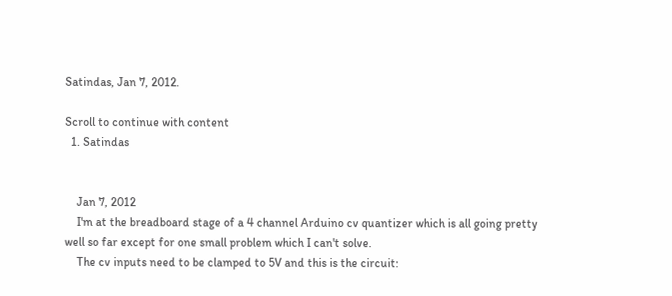Satindas, Jan 7, 2012.

Scroll to continue with content
  1. Satindas


    Jan 7, 2012
    I'm at the breadboard stage of a 4 channel Arduino cv quantizer which is all going pretty well so far except for one small problem which I can't solve.
    The cv inputs need to be clamped to 5V and this is the circuit: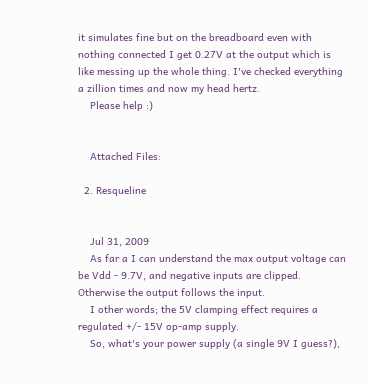it simulates fine but on the breadboard even with nothing connected I get 0.27V at the output which is like messing up the whole thing. I've checked everything a zillion times and now my head hertz.
    Please help :)


    Attached Files:

  2. Resqueline


    Jul 31, 2009
    As far a I can understand the max output voltage can be Vdd - 9.7V, and negative inputs are clipped. Otherwise the output follows the input.
    I other words; the 5V clamping effect requires a regulated +/- 15V op-amp supply.
    So, what's your power supply (a single 9V I guess?),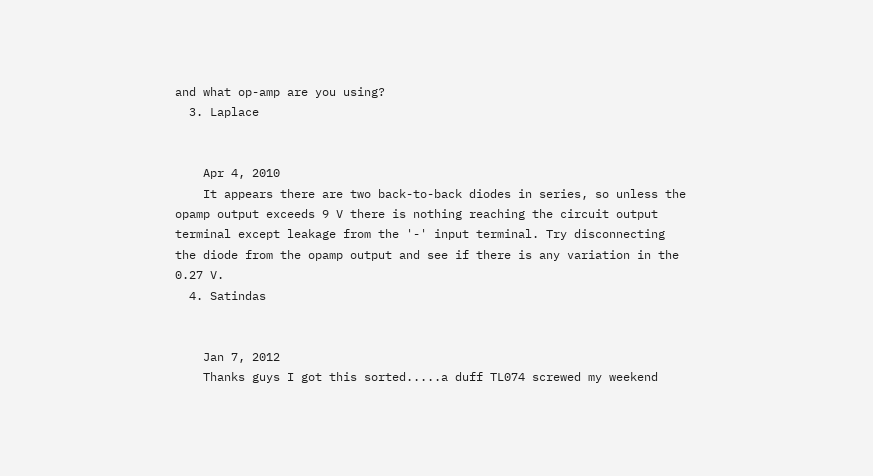and what op-amp are you using?
  3. Laplace


    Apr 4, 2010
    It appears there are two back-to-back diodes in series, so unless the opamp output exceeds 9 V there is nothing reaching the circuit output terminal except leakage from the '-' input terminal. Try disconnecting the diode from the opamp output and see if there is any variation in the 0.27 V.
  4. Satindas


    Jan 7, 2012
    Thanks guys I got this sorted.....a duff TL074 screwed my weekend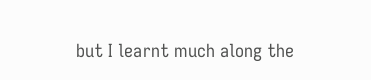but I learnt much along the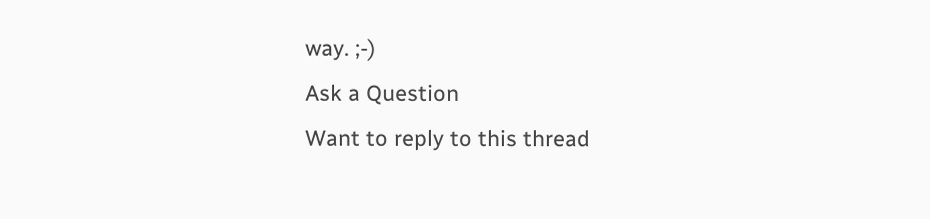way. ;-)
Ask a Question
Want to reply to this thread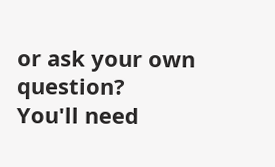or ask your own question?
You'll need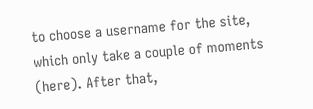to choose a username for the site, which only take a couple of moments (here). After that,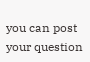you can post your question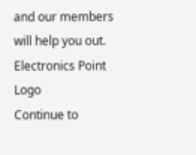and our members will help you out.
Electronics Point Logo
Continue to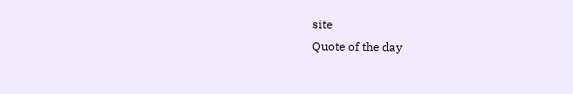site
Quote of the day